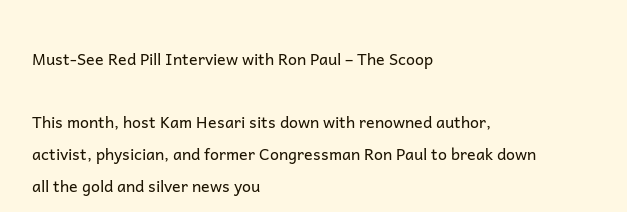Must-See Red Pill Interview with Ron Paul – The Scoop

This month, host Kam Hesari sits down with renowned author, activist, physician, and former Congressman Ron Paul to break down all the gold and silver news you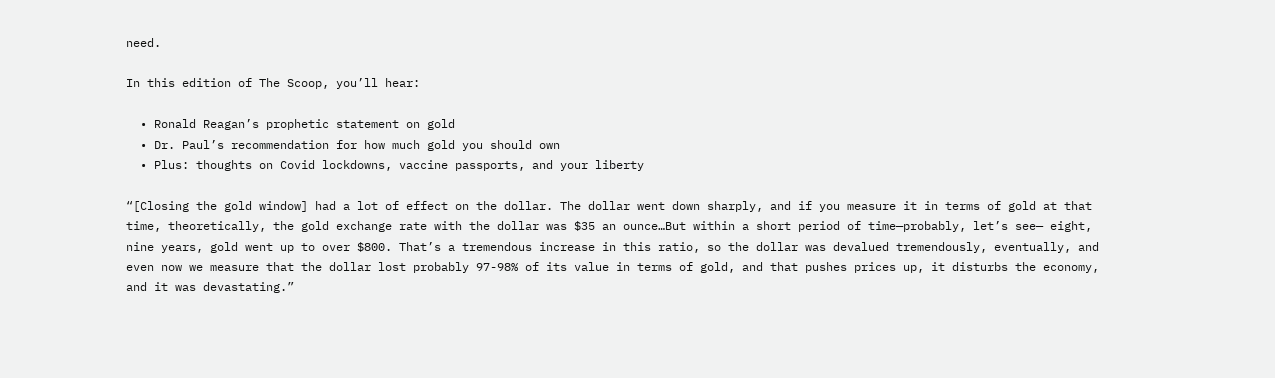need.

In this edition of The Scoop, you’ll hear:

  • Ronald Reagan’s prophetic statement on gold
  • Dr. Paul’s recommendation for how much gold you should own
  • Plus: thoughts on Covid lockdowns, vaccine passports, and your liberty

“[Closing the gold window] had a lot of effect on the dollar. The dollar went down sharply, and if you measure it in terms of gold at that time, theoretically, the gold exchange rate with the dollar was $35 an ounce…But within a short period of time—probably, let’s see— eight, nine years, gold went up to over $800. That’s a tremendous increase in this ratio, so the dollar was devalued tremendously, eventually, and even now we measure that the dollar lost probably 97-98% of its value in terms of gold, and that pushes prices up, it disturbs the economy, and it was devastating.”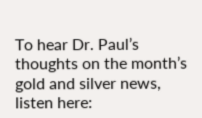To hear Dr. Paul’s thoughts on the month’s gold and silver news, listen here: